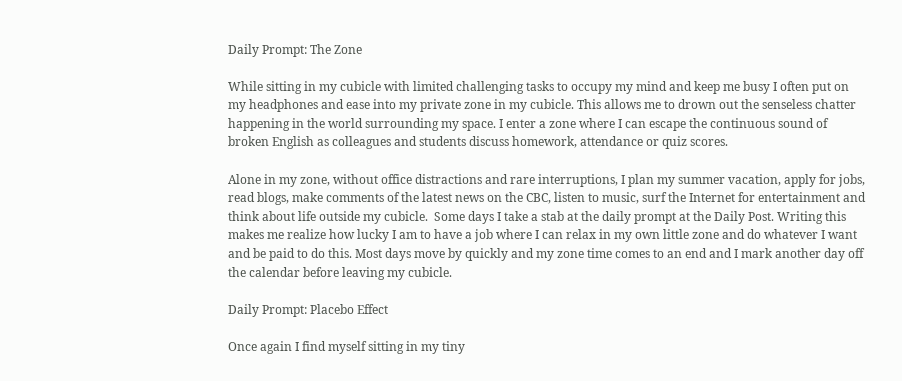Daily Prompt: The Zone

While sitting in my cubicle with limited challenging tasks to occupy my mind and keep me busy I often put on my headphones and ease into my private zone in my cubicle. This allows me to drown out the senseless chatter happening in the world surrounding my space. I enter a zone where I can escape the continuous sound of broken English as colleagues and students discuss homework, attendance or quiz scores.

Alone in my zone, without office distractions and rare interruptions, I plan my summer vacation, apply for jobs, read blogs, make comments of the latest news on the CBC, listen to music, surf the Internet for entertainment and think about life outside my cubicle.  Some days I take a stab at the daily prompt at the Daily Post. Writing this makes me realize how lucky I am to have a job where I can relax in my own little zone and do whatever I want and be paid to do this. Most days move by quickly and my zone time comes to an end and I mark another day off the calendar before leaving my cubicle.

Daily Prompt: Placebo Effect

Once again I find myself sitting in my tiny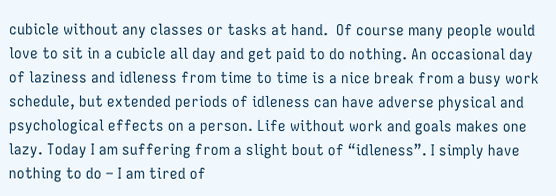cubicle without any classes or tasks at hand.  Of course many people would love to sit in a cubicle all day and get paid to do nothing. An occasional day of laziness and idleness from time to time is a nice break from a busy work schedule, but extended periods of idleness can have adverse physical and psychological effects on a person. Life without work and goals makes one lazy. Today I am suffering from a slight bout of “idleness”. I simply have nothing to do – I am tired of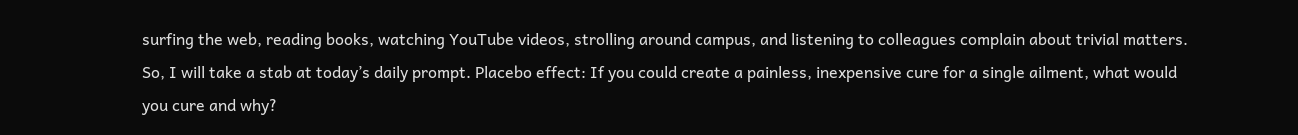surfing the web, reading books, watching YouTube videos, strolling around campus, and listening to colleagues complain about trivial matters. So, I will take a stab at today’s daily prompt. Placebo effect: If you could create a painless, inexpensive cure for a single ailment, what would you cure and why?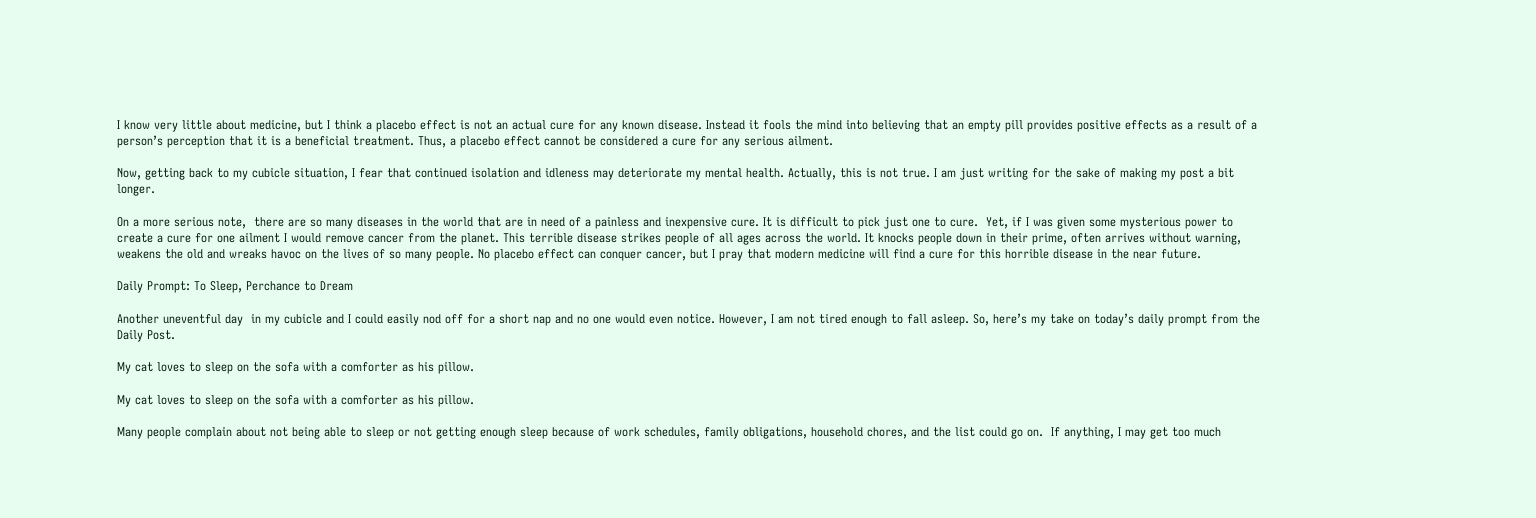I know very little about medicine, but I think a placebo effect is not an actual cure for any known disease. Instead it fools the mind into believing that an empty pill provides positive effects as a result of a person’s perception that it is a beneficial treatment. Thus, a placebo effect cannot be considered a cure for any serious ailment.

Now, getting back to my cubicle situation, I fear that continued isolation and idleness may deteriorate my mental health. Actually, this is not true. I am just writing for the sake of making my post a bit longer.

On a more serious note,  there are so many diseases in the world that are in need of a painless and inexpensive cure. It is difficult to pick just one to cure.  Yet, if I was given some mysterious power to create a cure for one ailment I would remove cancer from the planet. This terrible disease strikes people of all ages across the world. It knocks people down in their prime, often arrives without warning, weakens the old and wreaks havoc on the lives of so many people. No placebo effect can conquer cancer, but I pray that modern medicine will find a cure for this horrible disease in the near future.

Daily Prompt: To Sleep, Perchance to Dream

Another uneventful day  in my cubicle and I could easily nod off for a short nap and no one would even notice. However, I am not tired enough to fall asleep. So, here’s my take on today’s daily prompt from the Daily Post.

My cat loves to sleep on the sofa with a comforter as his pillow.

My cat loves to sleep on the sofa with a comforter as his pillow.

Many people complain about not being able to sleep or not getting enough sleep because of work schedules, family obligations, household chores, and the list could go on.  If anything, I may get too much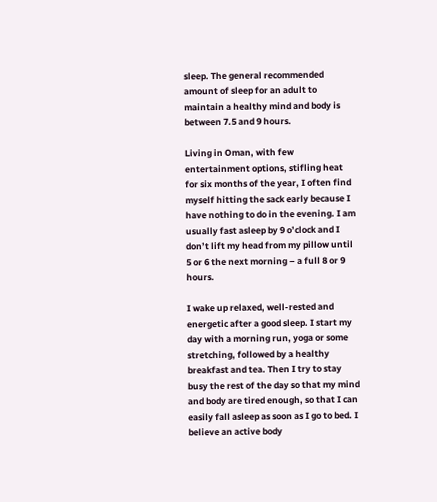sleep. The general recommended amount of sleep for an adult to maintain a healthy mind and body is between 7.5 and 9 hours.

Living in Oman, with few entertainment options, stifling heat for six months of the year, I often find myself hitting the sack early because I have nothing to do in the evening. I am usually fast asleep by 9 o’clock and I don’t lift my head from my pillow until 5 or 6 the next morning – a full 8 or 9 hours.

I wake up relaxed, well-rested and energetic after a good sleep. I start my day with a morning run, yoga or some stretching, followed by a healthy breakfast and tea. Then I try to stay busy the rest of the day so that my mind and body are tired enough, so that I can easily fall asleep as soon as I go to bed. I believe an active body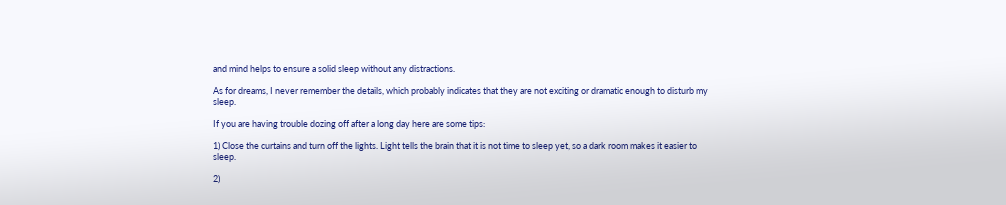and mind helps to ensure a solid sleep without any distractions.

As for dreams, I never remember the details, which probably indicates that they are not exciting or dramatic enough to disturb my sleep.

If you are having trouble dozing off after a long day here are some tips:

1) Close the curtains and turn off the lights. Light tells the brain that it is not time to sleep yet, so a dark room makes it easier to sleep.

2)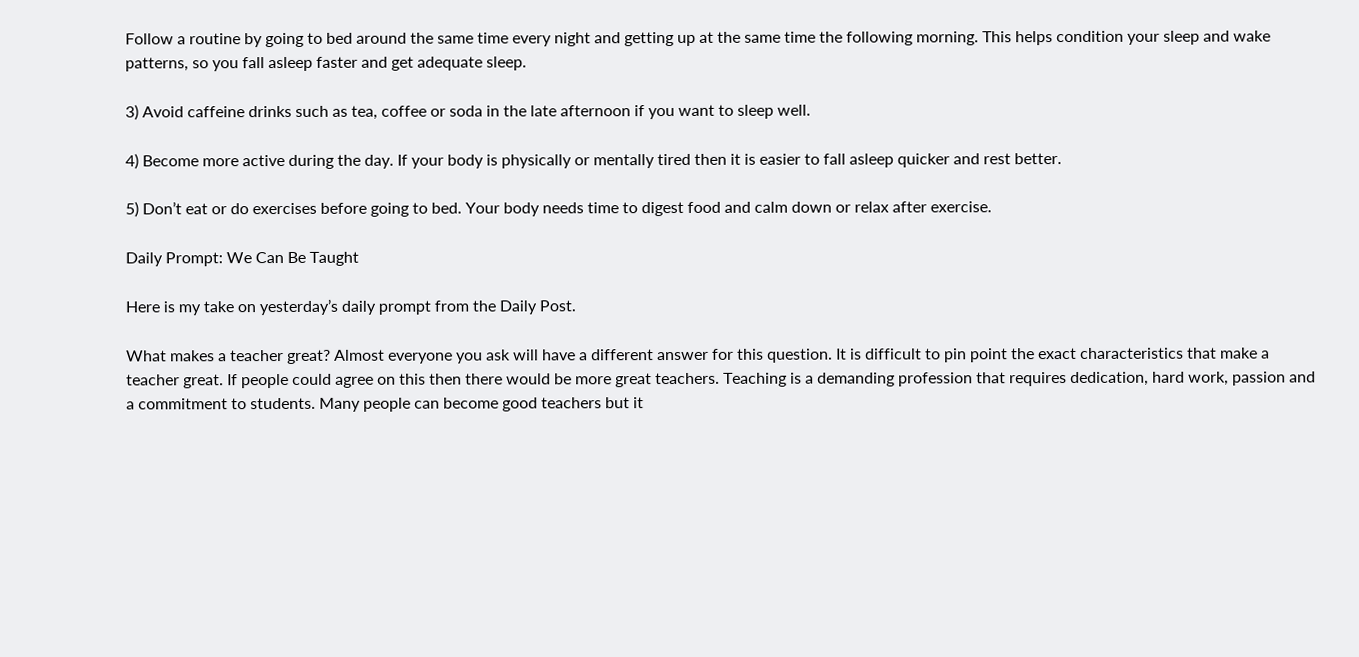Follow a routine by going to bed around the same time every night and getting up at the same time the following morning. This helps condition your sleep and wake patterns, so you fall asleep faster and get adequate sleep.

3) Avoid caffeine drinks such as tea, coffee or soda in the late afternoon if you want to sleep well.

4) Become more active during the day. If your body is physically or mentally tired then it is easier to fall asleep quicker and rest better.

5) Don’t eat or do exercises before going to bed. Your body needs time to digest food and calm down or relax after exercise.

Daily Prompt: We Can Be Taught

Here is my take on yesterday’s daily prompt from the Daily Post.

What makes a teacher great? Almost everyone you ask will have a different answer for this question. It is difficult to pin point the exact characteristics that make a  teacher great. If people could agree on this then there would be more great teachers. Teaching is a demanding profession that requires dedication, hard work, passion and a commitment to students. Many people can become good teachers but it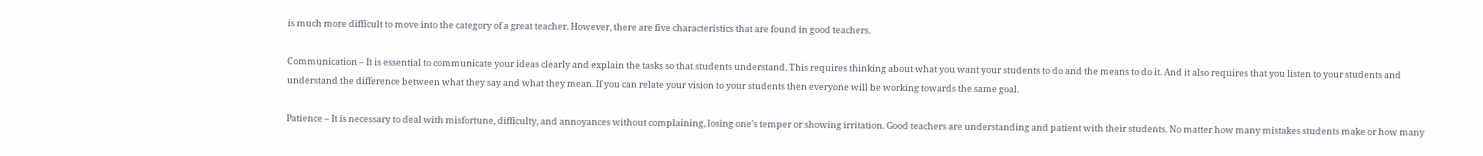is much more difficult to move into the category of a great teacher. However, there are five characteristics that are found in good teachers.

Communication – It is essential to communicate your ideas clearly and explain the tasks so that students understand. This requires thinking about what you want your students to do and the means to do it. And it also requires that you listen to your students and understand the difference between what they say and what they mean. If you can relate your vision to your students then everyone will be working towards the same goal.

Patience – It is necessary to deal with misfortune, difficulty, and annoyances without complaining, losing one’s temper or showing irritation. Good teachers are understanding and patient with their students. No matter how many mistakes students make or how many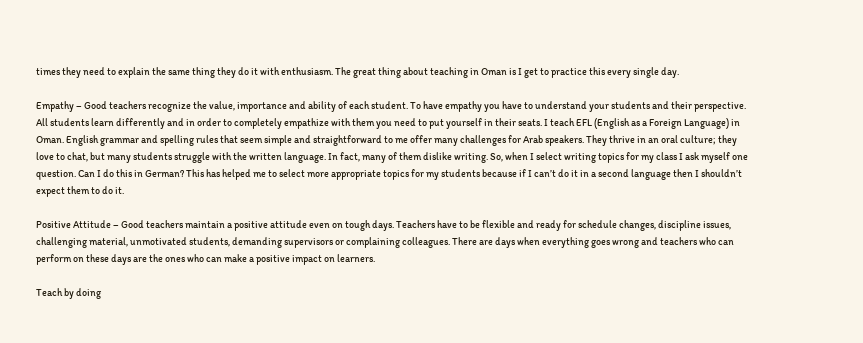times they need to explain the same thing they do it with enthusiasm. The great thing about teaching in Oman is I get to practice this every single day.

Empathy – Good teachers recognize the value, importance and ability of each student. To have empathy you have to understand your students and their perspective. All students learn differently and in order to completely empathize with them you need to put yourself in their seats. I teach EFL (English as a Foreign Language) in Oman. English grammar and spelling rules that seem simple and straightforward to me offer many challenges for Arab speakers. They thrive in an oral culture; they love to chat, but many students struggle with the written language. In fact, many of them dislike writing. So, when I select writing topics for my class I ask myself one question. Can I do this in German? This has helped me to select more appropriate topics for my students because if I can’t do it in a second language then I shouldn’t expect them to do it.

Positive Attitude – Good teachers maintain a positive attitude even on tough days. Teachers have to be flexible and ready for schedule changes, discipline issues, challenging material, unmotivated students, demanding supervisors or complaining colleagues. There are days when everything goes wrong and teachers who can perform on these days are the ones who can make a positive impact on learners.

Teach by doing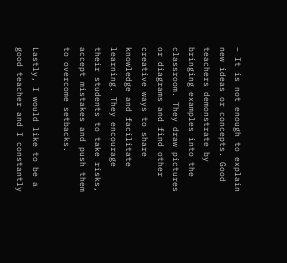– It is not enough to explain new ideas or concepts. Good teachers demonstrate by bringing examples into the classroom. They draw pictures or diagrams and find other creative ways to share knowledge and facilitate learning. They encourage their students to take risks, accept mistakes and push them to overcome setbacks.

Lastly, I would like to be a good teacher and I constantly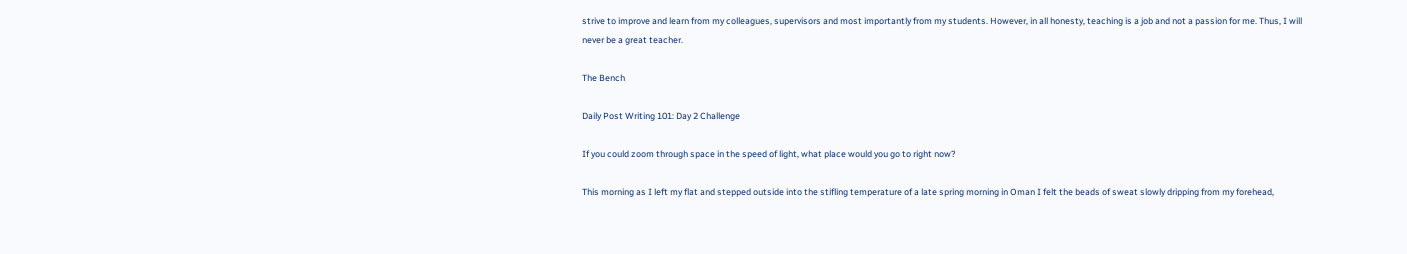strive to improve and learn from my colleagues, supervisors and most importantly from my students. However, in all honesty, teaching is a job and not a passion for me. Thus, I will never be a great teacher.

The Bench

Daily Post Writing 101: Day 2 Challenge

If you could zoom through space in the speed of light, what place would you go to right now?

This morning as I left my flat and stepped outside into the stifling temperature of a late spring morning in Oman I felt the beads of sweat slowly dripping from my forehead,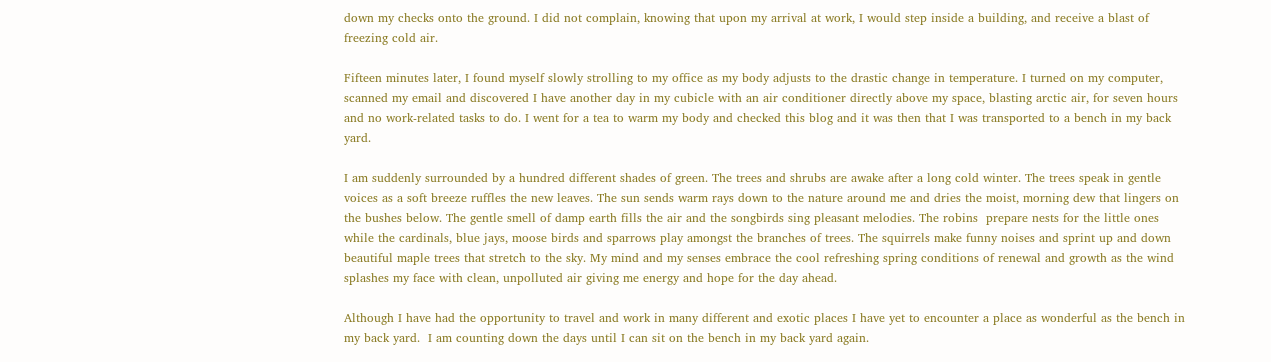down my checks onto the ground. I did not complain, knowing that upon my arrival at work, I would step inside a building, and receive a blast of freezing cold air.

Fifteen minutes later, I found myself slowly strolling to my office as my body adjusts to the drastic change in temperature. I turned on my computer, scanned my email and discovered I have another day in my cubicle with an air conditioner directly above my space, blasting arctic air, for seven hours and no work-related tasks to do. I went for a tea to warm my body and checked this blog and it was then that I was transported to a bench in my back yard.

I am suddenly surrounded by a hundred different shades of green. The trees and shrubs are awake after a long cold winter. The trees speak in gentle voices as a soft breeze ruffles the new leaves. The sun sends warm rays down to the nature around me and dries the moist, morning dew that lingers on the bushes below. The gentle smell of damp earth fills the air and the songbirds sing pleasant melodies. The robins  prepare nests for the little ones while the cardinals, blue jays, moose birds and sparrows play amongst the branches of trees. The squirrels make funny noises and sprint up and down beautiful maple trees that stretch to the sky. My mind and my senses embrace the cool refreshing spring conditions of renewal and growth as the wind splashes my face with clean, unpolluted air giving me energy and hope for the day ahead.

Although I have had the opportunity to travel and work in many different and exotic places I have yet to encounter a place as wonderful as the bench in my back yard.  I am counting down the days until I can sit on the bench in my back yard again.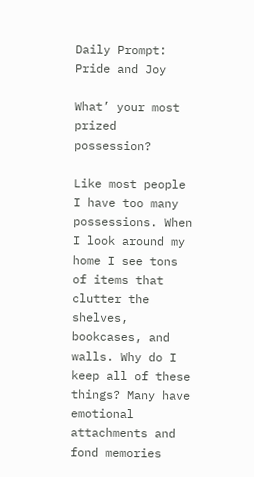Daily Prompt: Pride and Joy

What’ your most prized possession?

Like most people I have too many possessions. When I look around my home I see tons of items that clutter the shelves, bookcases, and walls. Why do I keep all of these things? Many have emotional attachments and fond memories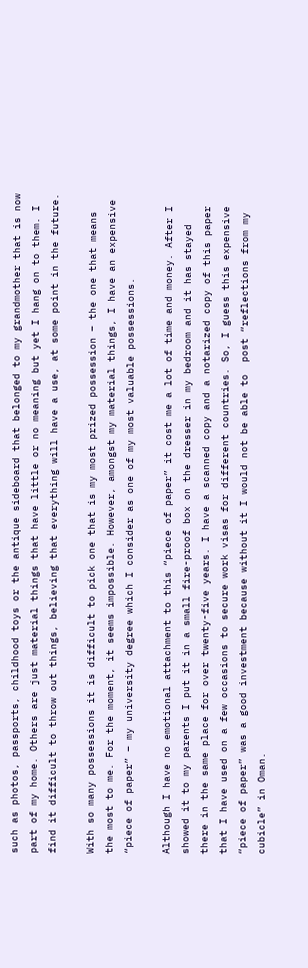such as photos, passports, childhood toys or the antique sideboard that belonged to my grandmother that is now part of my home. Others are just material things that have little or no meaning but yet I hang on to them. I find it difficult to throw out things, believing that everything will have a use, at some point in the future.

With so many possessions it is difficult to pick one that is my most prized possession – the one that means the most to me. For the moment, it seems impossible. However, amongst my material things, I have an expensive “piece of paper” – my university degree which I consider as one of my most valuable possessions.

Although I have no emotional attachment to this “piece of paper” it cost me a lot of time and money. After I showed it to my parents I put it in a small fire-proof box on the dresser in my bedroom and it has stayed there in the same place for over twenty-five years. I have a scanned copy and a notarized copy of this paper that I have used on a few occasions to secure work visas for different countries. So, I guess this expensive “piece of paper” was a good investment because without it I would not be able to  post “reflections from my cubicle” in Oman.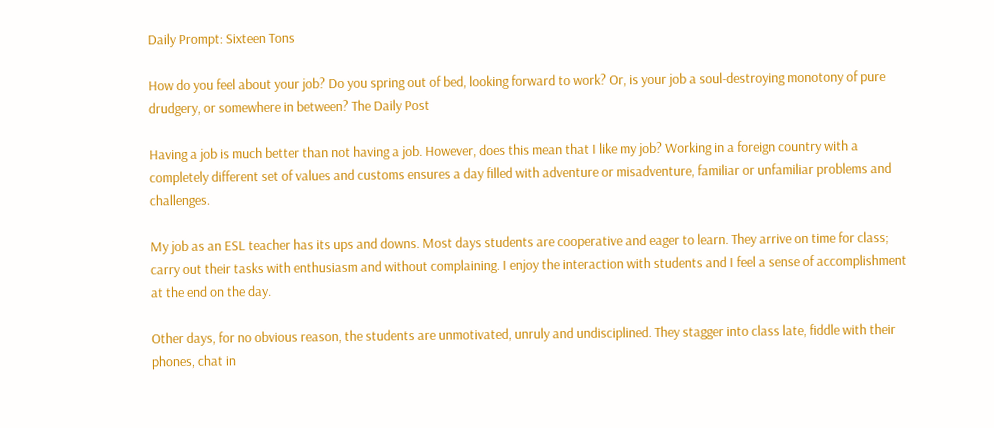Daily Prompt: Sixteen Tons

How do you feel about your job? Do you spring out of bed, looking forward to work? Or, is your job a soul-destroying monotony of pure drudgery, or somewhere in between? The Daily Post

Having a job is much better than not having a job. However, does this mean that I like my job? Working in a foreign country with a completely different set of values and customs ensures a day filled with adventure or misadventure, familiar or unfamiliar problems and challenges.

My job as an ESL teacher has its ups and downs. Most days students are cooperative and eager to learn. They arrive on time for class; carry out their tasks with enthusiasm and without complaining. I enjoy the interaction with students and I feel a sense of accomplishment at the end on the day.

Other days, for no obvious reason, the students are unmotivated, unruly and undisciplined. They stagger into class late, fiddle with their phones, chat in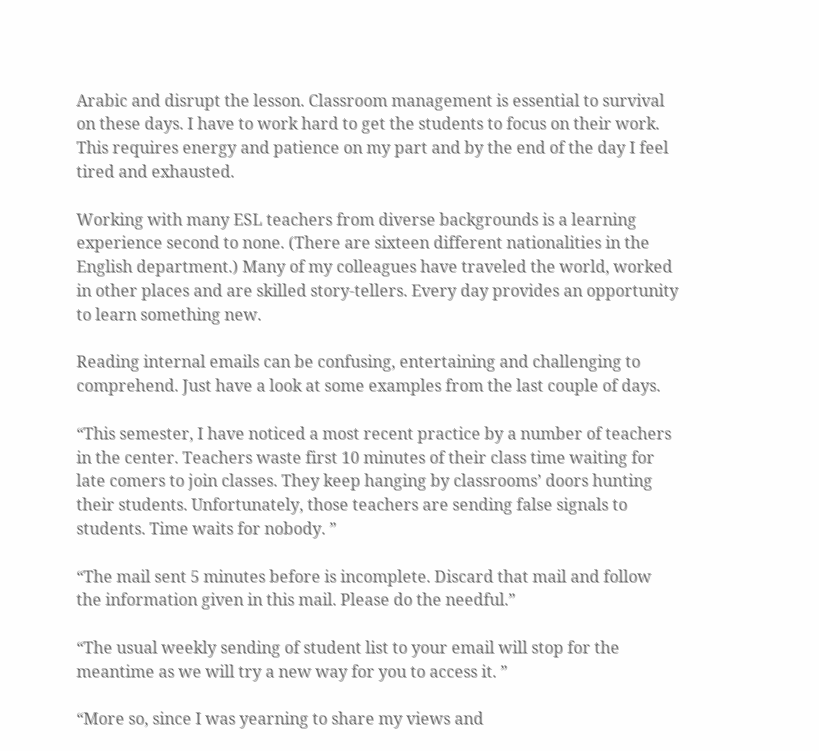Arabic and disrupt the lesson. Classroom management is essential to survival on these days. I have to work hard to get the students to focus on their work. This requires energy and patience on my part and by the end of the day I feel tired and exhausted.

Working with many ESL teachers from diverse backgrounds is a learning experience second to none. (There are sixteen different nationalities in the English department.) Many of my colleagues have traveled the world, worked in other places and are skilled story-tellers. Every day provides an opportunity to learn something new.

Reading internal emails can be confusing, entertaining and challenging to comprehend. Just have a look at some examples from the last couple of days.

“This semester, I have noticed a most recent practice by a number of teachers in the center. Teachers waste first 10 minutes of their class time waiting for late comers to join classes. They keep hanging by classrooms’ doors hunting their students. Unfortunately, those teachers are sending false signals to students. Time waits for nobody. ”

“The mail sent 5 minutes before is incomplete. Discard that mail and follow the information given in this mail. Please do the needful.”

“The usual weekly sending of student list to your email will stop for the meantime as we will try a new way for you to access it. ”

“More so, since I was yearning to share my views and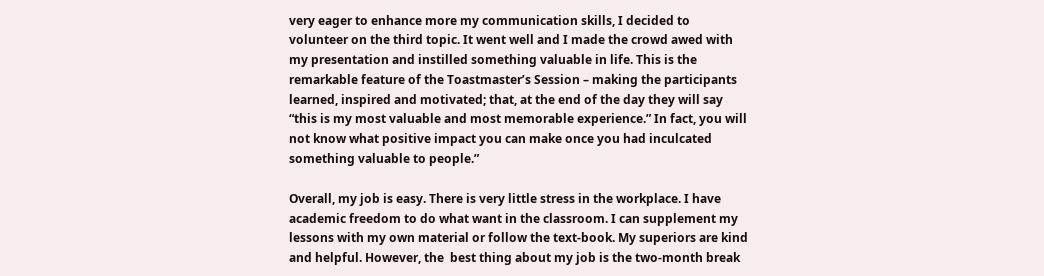very eager to enhance more my communication skills, I decided to volunteer on the third topic. It went well and I made the crowd awed with my presentation and instilled something valuable in life. This is the remarkable feature of the Toastmaster’s Session – making the participants learned, inspired and motivated; that, at the end of the day they will say “this is my most valuable and most memorable experience.” In fact, you will not know what positive impact you can make once you had inculcated something valuable to people.”

Overall, my job is easy. There is very little stress in the workplace. I have academic freedom to do what want in the classroom. I can supplement my lessons with my own material or follow the text-book. My superiors are kind and helpful. However, the  best thing about my job is the two-month break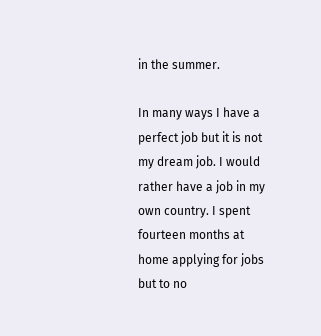in the summer.

In many ways I have a perfect job but it is not my dream job. I would rather have a job in my own country. I spent fourteen months at home applying for jobs but to no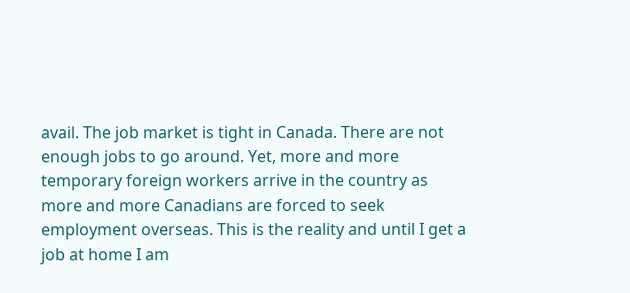avail. The job market is tight in Canada. There are not enough jobs to go around. Yet, more and more temporary foreign workers arrive in the country as more and more Canadians are forced to seek employment overseas. This is the reality and until I get a job at home I am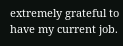extremely grateful to have my current job.